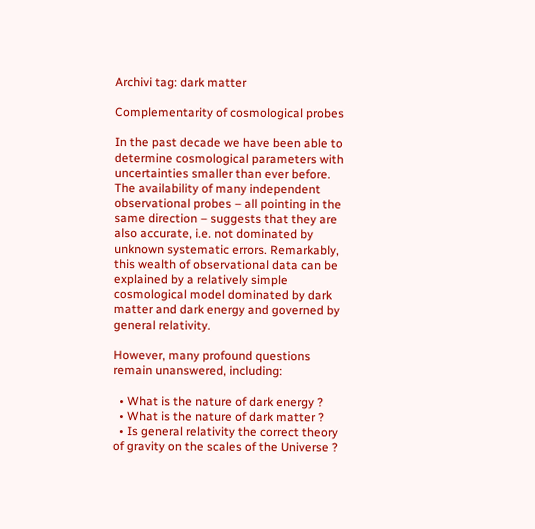Archivi tag: dark matter

Complementarity of cosmological probes

In the past decade we have been able to determine cosmological parameters with uncertainties smaller than ever before. The availability of many independent observational probes – all pointing in the same direction – suggests that they are also accurate, i.e. not dominated by unknown systematic errors. Remarkably, this wealth of observational data can be explained by a relatively simple cosmological model dominated by dark matter and dark energy and governed by general relativity.

However, many profound questions remain unanswered, including:

  • What is the nature of dark energy ?
  • What is the nature of dark matter ?
  • Is general relativity the correct theory of gravity on the scales of the Universe ?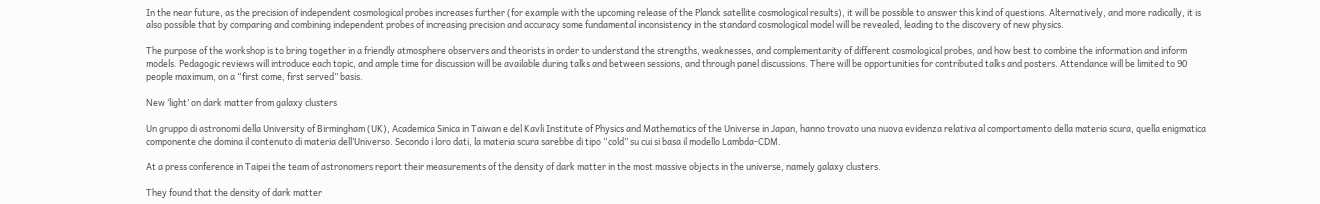In the near future, as the precision of independent cosmological probes increases further (for example with the upcoming release of the Planck satellite cosmological results), it will be possible to answer this kind of questions. Alternatively, and more radically, it is also possible that by comparing and combining independent probes of increasing precision and accuracy some fundamental inconsistency in the standard cosmological model will be revealed, leading to the discovery of new physics.

The purpose of the workshop is to bring together in a friendly atmosphere observers and theorists in order to understand the strengths, weaknesses, and complementarity of different cosmological probes, and how best to combine the information and inform models. Pedagogic reviews will introduce each topic, and ample time for discussion will be available during talks and between sessions, and through panel discussions. There will be opportunities for contributed talks and posters. Attendance will be limited to 90 people maximum, on a “first come, first served” basis.

New ‘light’ on dark matter from galaxy clusters

Un gruppo di astronomi della University of Birmingham (UK), Academica Sinica in Taiwan e del Kavli Institute of Physics and Mathematics of the Universe in Japan, hanno trovato una nuova evidenza relativa al comportamento della materia scura, quella enigmatica componente che domina il contenuto di materia dell’Universo. Secondo i loro dati, la materia scura sarebbe di tipo “cold” su cui si basa il modello Lambda-CDM.

At a press conference in Taipei the team of astronomers report their measurements of the density of dark matter in the most massive objects in the universe, namely galaxy clusters.

They found that the density of dark matter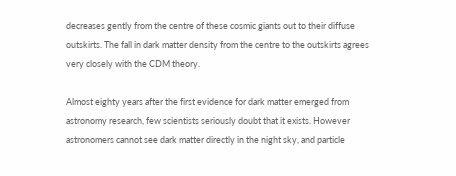decreases gently from the centre of these cosmic giants out to their diffuse outskirts. The fall in dark matter density from the centre to the outskirts agrees very closely with the CDM theory.

Almost eighty years after the first evidence for dark matter emerged from astronomy research, few scientists seriously doubt that it exists. However astronomers cannot see dark matter directly in the night sky, and particle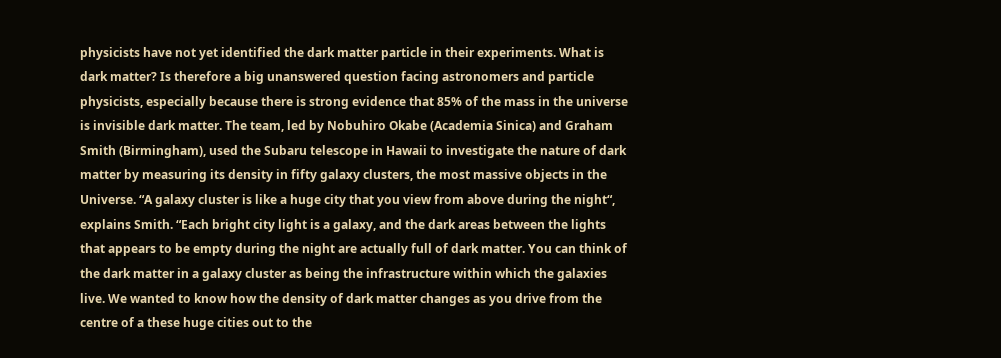physicists have not yet identified the dark matter particle in their experiments. What is dark matter? Is therefore a big unanswered question facing astronomers and particle physicists, especially because there is strong evidence that 85% of the mass in the universe is invisible dark matter. The team, led by Nobuhiro Okabe (Academia Sinica) and Graham Smith (Birmingham), used the Subaru telescope in Hawaii to investigate the nature of dark matter by measuring its density in fifty galaxy clusters, the most massive objects in the Universe. “A galaxy cluster is like a huge city that you view from above during the night“, explains Smith. “Each bright city light is a galaxy, and the dark areas between the lights that appears to be empty during the night are actually full of dark matter. You can think of the dark matter in a galaxy cluster as being the infrastructure within which the galaxies live. We wanted to know how the density of dark matter changes as you drive from the centre of a these huge cities out to the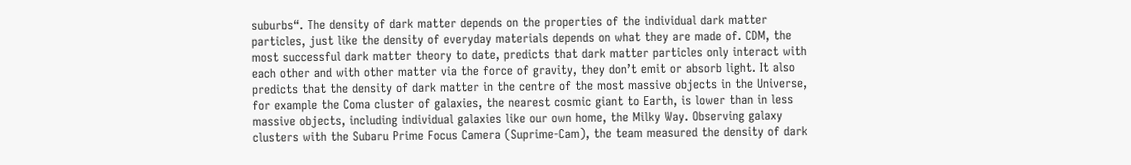suburbs“. The density of dark matter depends on the properties of the individual dark matter particles, just like the density of everyday materials depends on what they are made of. CDM, the most successful dark matter theory to date, predicts that dark matter particles only interact with each other and with other matter via the force of gravity, they don’t emit or absorb light. It also predicts that the density of dark matter in the centre of the most massive objects in the Universe, for example the Coma cluster of galaxies, the nearest cosmic giant to Earth, is lower than in less massive objects, including individual galaxies like our own home, the Milky Way. Observing galaxy clusters with the Subaru Prime Focus Camera (Suprime-Cam), the team measured the density of dark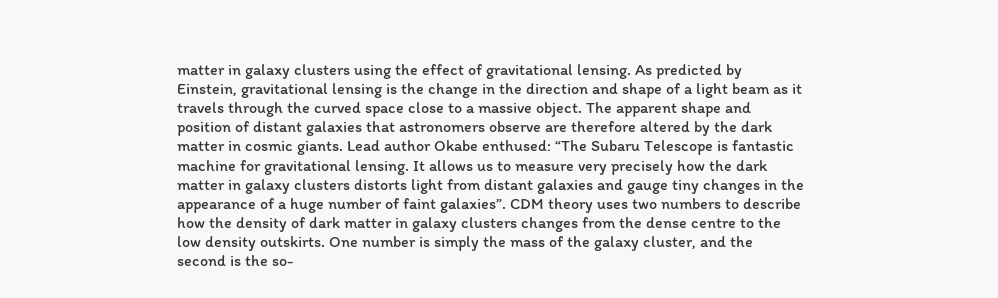matter in galaxy clusters using the effect of gravitational lensing. As predicted by Einstein, gravitational lensing is the change in the direction and shape of a light beam as it travels through the curved space close to a massive object. The apparent shape and position of distant galaxies that astronomers observe are therefore altered by the dark matter in cosmic giants. Lead author Okabe enthused: “The Subaru Telescope is fantastic machine for gravitational lensing. It allows us to measure very precisely how the dark matter in galaxy clusters distorts light from distant galaxies and gauge tiny changes in the appearance of a huge number of faint galaxies”. CDM theory uses two numbers to describe how the density of dark matter in galaxy clusters changes from the dense centre to the low density outskirts. One number is simply the mass of the galaxy cluster, and the second is the so-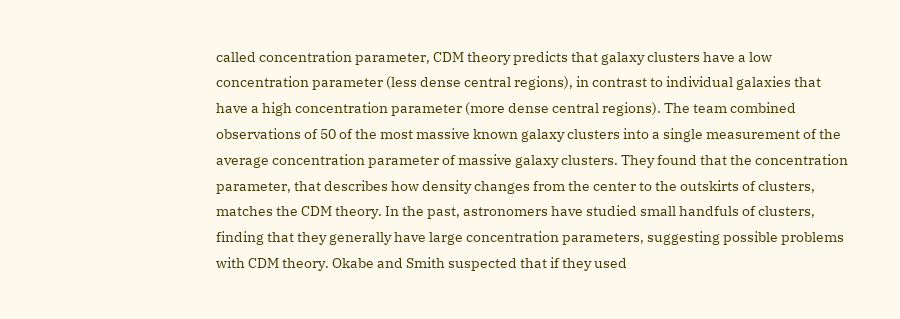called concentration parameter, CDM theory predicts that galaxy clusters have a low concentration parameter (less dense central regions), in contrast to individual galaxies that have a high concentration parameter (more dense central regions). The team combined observations of 50 of the most massive known galaxy clusters into a single measurement of the average concentration parameter of massive galaxy clusters. They found that the concentration parameter, that describes how density changes from the center to the outskirts of clusters, matches the CDM theory. In the past, astronomers have studied small handfuls of clusters, finding that they generally have large concentration parameters, suggesting possible problems with CDM theory. Okabe and Smith suspected that if they used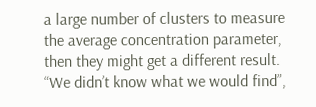a large number of clusters to measure the average concentration parameter, then they might get a different result. “We didn’t know what we would find”,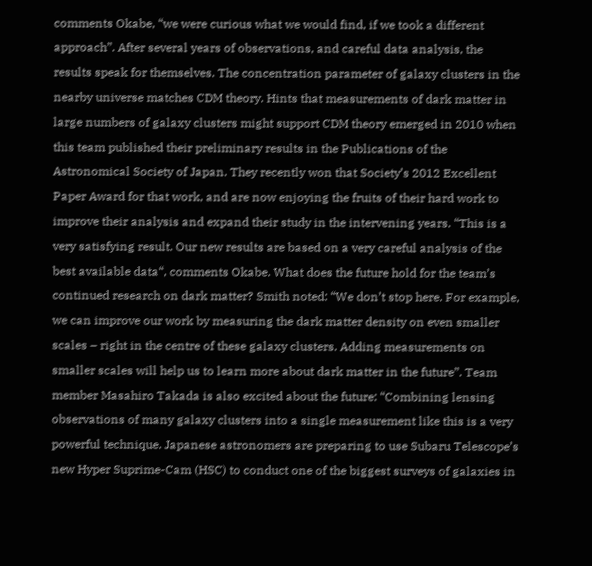comments Okabe, “we were curious what we would find, if we took a different approach”. After several years of observations, and careful data analysis, the results speak for themselves. The concentration parameter of galaxy clusters in the nearby universe matches CDM theory. Hints that measurements of dark matter in large numbers of galaxy clusters might support CDM theory emerged in 2010 when this team published their preliminary results in the Publications of the Astronomical Society of Japan. They recently won that Society’s 2012 Excellent Paper Award for that work, and are now enjoying the fruits of their hard work to improve their analysis and expand their study in the intervening years. “This is a very satisfying result. Our new results are based on a very careful analysis of the best available data“, comments Okabe. What does the future hold for the team’s continued research on dark matter? Smith noted: “We don’t stop here. For example, we can improve our work by measuring the dark matter density on even smaller scales – right in the centre of these galaxy clusters. Adding measurements on smaller scales will help us to learn more about dark matter in the future”. Team member Masahiro Takada is also excited about the future: “Combining lensing observations of many galaxy clusters into a single measurement like this is a very powerful technique. Japanese astronomers are preparing to use Subaru Telescope’s new Hyper Suprime-Cam (HSC) to conduct one of the biggest surveys of galaxies in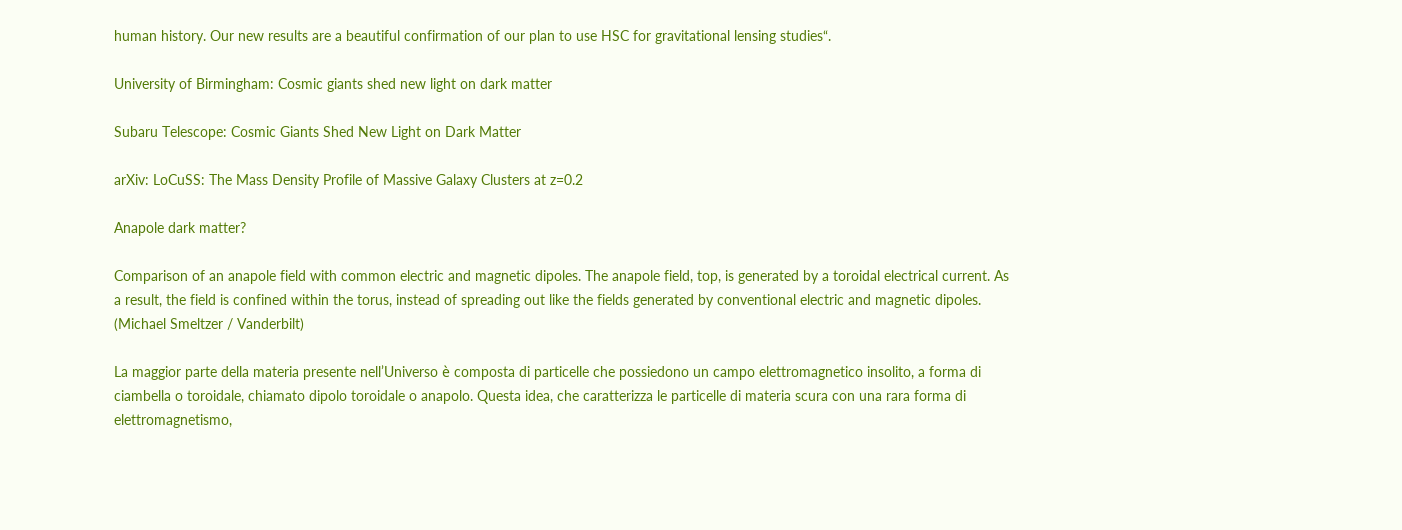human history. Our new results are a beautiful confirmation of our plan to use HSC for gravitational lensing studies“.

University of Birmingham: Cosmic giants shed new light on dark matter

Subaru Telescope: Cosmic Giants Shed New Light on Dark Matter

arXiv: LoCuSS: The Mass Density Profile of Massive Galaxy Clusters at z=0.2

Anapole dark matter?

Comparison of an anapole field with common electric and magnetic dipoles. The anapole field, top, is generated by a toroidal electrical current. As a result, the field is confined within the torus, instead of spreading out like the fields generated by conventional electric and magnetic dipoles. (Michael Smeltzer / Vanderbilt)

La maggior parte della materia presente nell’Universo è composta di particelle che possiedono un campo elettromagnetico insolito, a forma di ciambella o toroidale, chiamato dipolo toroidale o anapolo. Questa idea, che caratterizza le particelle di materia scura con una rara forma di elettromagnetismo,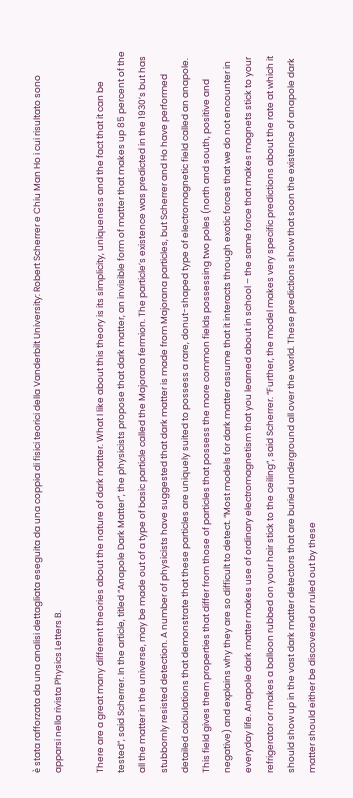è stata rafforzata da una analisi dettagliata eseguita da una coppia di fisici teorici della Vanderbilt University: Robert Scherrer e Chiu Man Ho i cui risultato sono apparsi nella rivista Physics Letters B.

There are a great many different theories about the nature of dark matter. What I like about this theory is its simplicity, uniqueness and the fact that it can be tested”, said Scherrer. In the article, titled “Anapole Dark Matter”, the physicists propose that dark matter, an invisible form of matter that makes up 85 percent of the all the matter in the universe, may be made out of a type of basic particle called the Majorana fermion. The particle’s existence was predicted in the 1930’s but has stubbornly resisted detection. A number of physicists have suggested that dark matter is made from Majorana particles, but Scherrer and Ho have performed detailed calculations that demonstrate that these particles are uniquely suited to possess a rare, donut-shaped type of electromagnetic field called an anapole. This field gives them properties that differ from those of particles that possess the more common fields possessing two poles (north and south, positive and negative) and explains why they are so difficult to detect. “Most models for dark matter assume that it interacts through exotic forces that we do not encounter in everyday life. Anapole dark matter makes use of ordinary electromagnetism that you learned about in school – the same force that makes magnets stick to your refrigerator or makes a balloon rubbed on your hair stick to the ceiling”, said Scherrer. “Further, the model makes very specific predictions about the rate at which it should show up in the vast dark matter detectors that are buried underground all over the world. These predictions show that soon the existence of anapole dark matter should either be discovered or ruled out by these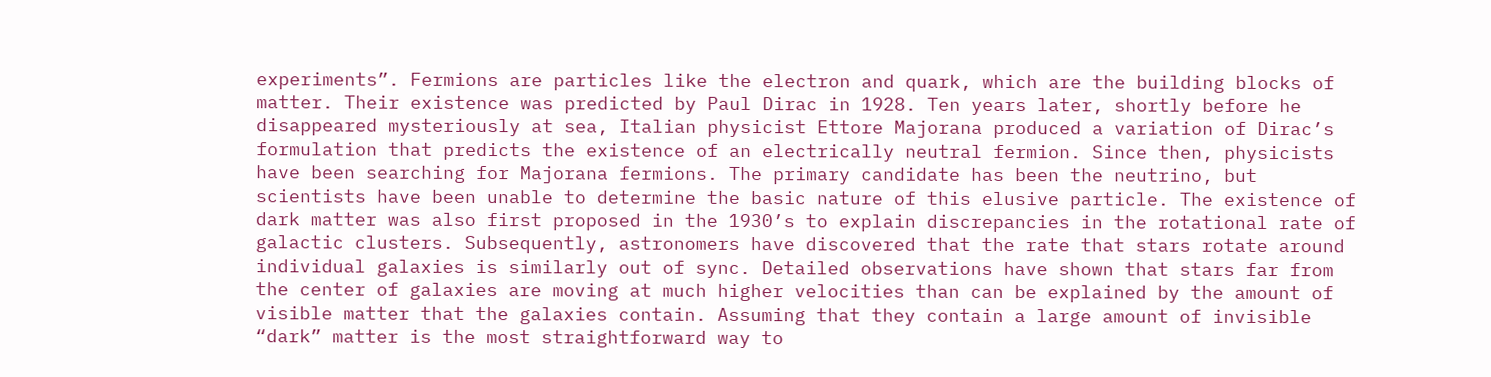experiments”. Fermions are particles like the electron and quark, which are the building blocks of matter. Their existence was predicted by Paul Dirac in 1928. Ten years later, shortly before he disappeared mysteriously at sea, Italian physicist Ettore Majorana produced a variation of Dirac’s formulation that predicts the existence of an electrically neutral fermion. Since then, physicists have been searching for Majorana fermions. The primary candidate has been the neutrino, but scientists have been unable to determine the basic nature of this elusive particle. The existence of dark matter was also first proposed in the 1930’s to explain discrepancies in the rotational rate of galactic clusters. Subsequently, astronomers have discovered that the rate that stars rotate around individual galaxies is similarly out of sync. Detailed observations have shown that stars far from the center of galaxies are moving at much higher velocities than can be explained by the amount of visible matter that the galaxies contain. Assuming that they contain a large amount of invisible “dark” matter is the most straightforward way to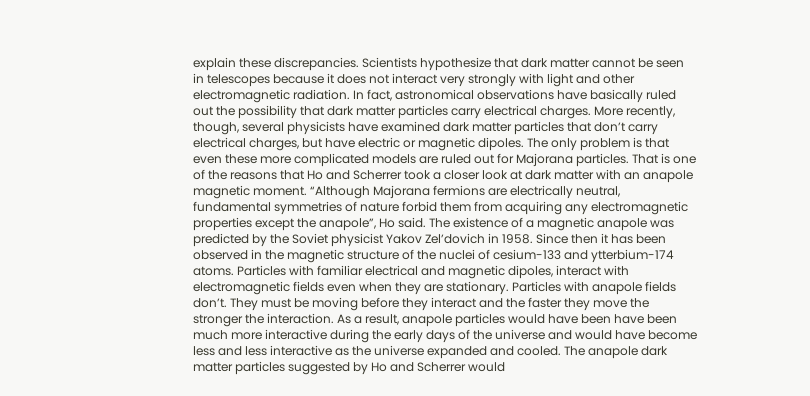explain these discrepancies. Scientists hypothesize that dark matter cannot be seen in telescopes because it does not interact very strongly with light and other electromagnetic radiation. In fact, astronomical observations have basically ruled out the possibility that dark matter particles carry electrical charges. More recently, though, several physicists have examined dark matter particles that don’t carry electrical charges, but have electric or magnetic dipoles. The only problem is that even these more complicated models are ruled out for Majorana particles. That is one of the reasons that Ho and Scherrer took a closer look at dark matter with an anapole magnetic moment. “Although Majorana fermions are electrically neutral, fundamental symmetries of nature forbid them from acquiring any electromagnetic properties except the anapole”, Ho said. The existence of a magnetic anapole was predicted by the Soviet physicist Yakov Zel’dovich in 1958. Since then it has been observed in the magnetic structure of the nuclei of cesium-133 and ytterbium-174 atoms. Particles with familiar electrical and magnetic dipoles, interact with electromagnetic fields even when they are stationary. Particles with anapole fields don’t. They must be moving before they interact and the faster they move the stronger the interaction. As a result, anapole particles would have been have been much more interactive during the early days of the universe and would have become less and less interactive as the universe expanded and cooled. The anapole dark matter particles suggested by Ho and Scherrer would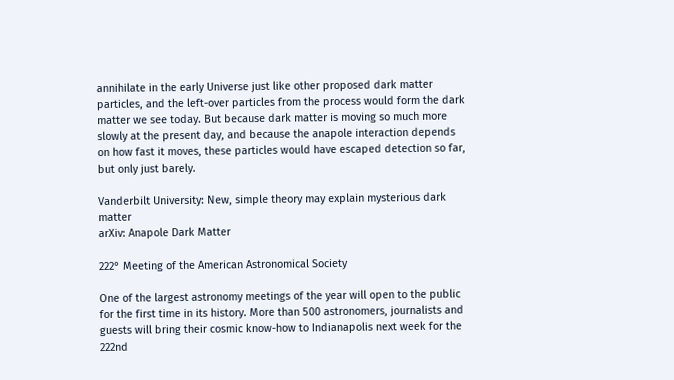annihilate in the early Universe just like other proposed dark matter particles, and the left-over particles from the process would form the dark matter we see today. But because dark matter is moving so much more slowly at the present day, and because the anapole interaction depends on how fast it moves, these particles would have escaped detection so far, but only just barely.

Vanderbilt University: New, simple theory may explain mysterious dark matter
arXiv: Anapole Dark Matter

222° Meeting of the American Astronomical Society

One of the largest astronomy meetings of the year will open to the public for the first time in its history. More than 500 astronomers, journalists and guests will bring their cosmic know-how to Indianapolis next week for the 222nd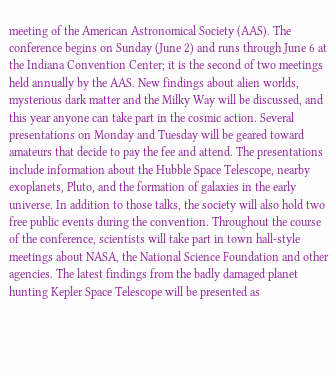meeting of the American Astronomical Society (AAS). The conference begins on Sunday (June 2) and runs through June 6 at the Indiana Convention Center; it is the second of two meetings held annually by the AAS. New findings about alien worlds, mysterious dark matter and the Milky Way will be discussed, and this year anyone can take part in the cosmic action. Several presentations on Monday and Tuesday will be geared toward amateurs that decide to pay the fee and attend. The presentations include information about the Hubble Space Telescope, nearby exoplanets, Pluto, and the formation of galaxies in the early universe. In addition to those talks, the society will also hold two free public events during the convention. Throughout the course of the conference, scientists will take part in town hall-style meetings about NASA, the National Science Foundation and other agencies. The latest findings from the badly damaged planet hunting Kepler Space Telescope will be presented as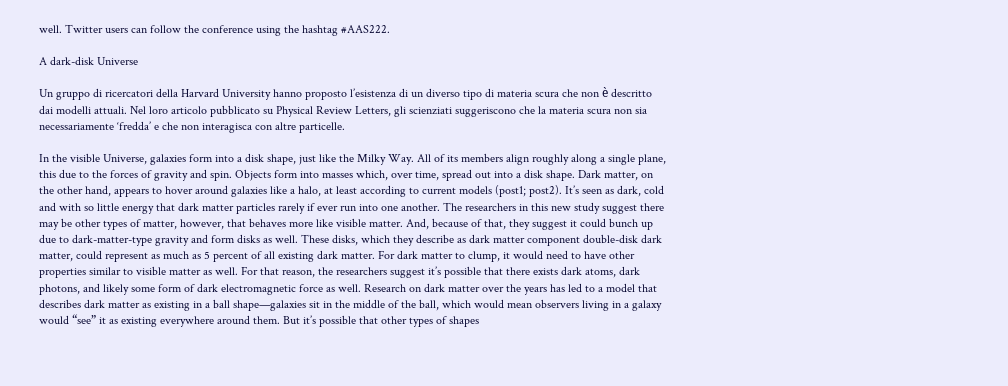well. Twitter users can follow the conference using the hashtag #AAS222.

A dark-disk Universe

Un gruppo di ricercatori della Harvard University hanno proposto l’esistenza di un diverso tipo di materia scura che non è descritto dai modelli attuali. Nel loro articolo pubblicato su Physical Review Letters, gli scienziati suggeriscono che la materia scura non sia necessariamente ‘fredda’ e che non interagisca con altre particelle.

In the visible Universe, galaxies form into a disk shape, just like the Milky Way. All of its members align roughly along a single plane, this due to the forces of gravity and spin. Objects form into masses which, over time, spread out into a disk shape. Dark matter, on the other hand, appears to hover around galaxies like a halo, at least according to current models (post1; post2). It’s seen as dark, cold and with so little energy that dark matter particles rarely if ever run into one another. The researchers in this new study suggest there may be other types of matter, however, that behaves more like visible matter. And, because of that, they suggest it could bunch up due to dark-matter-type gravity and form disks as well. These disks, which they describe as dark matter component double-disk dark matter, could represent as much as 5 percent of all existing dark matter. For dark matter to clump, it would need to have other properties similar to visible matter as well. For that reason, the researchers suggest it’s possible that there exists dark atoms, dark photons, and likely some form of dark electromagnetic force as well. Research on dark matter over the years has led to a model that describes dark matter as existing in a ball shape—galaxies sit in the middle of the ball, which would mean observers living in a galaxy would “see” it as existing everywhere around them. But it’s possible that other types of shapes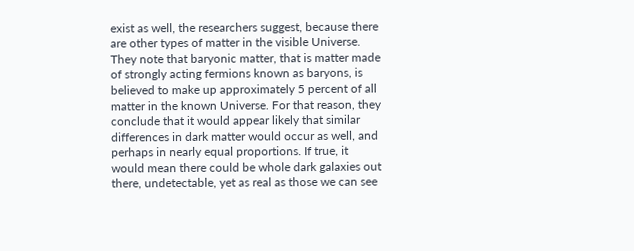exist as well, the researchers suggest, because there are other types of matter in the visible Universe. They note that baryonic matter, that is matter made of strongly acting fermions known as baryons, is believed to make up approximately 5 percent of all matter in the known Universe. For that reason, they conclude that it would appear likely that similar differences in dark matter would occur as well, and perhaps in nearly equal proportions. If true, it would mean there could be whole dark galaxies out there, undetectable, yet as real as those we can see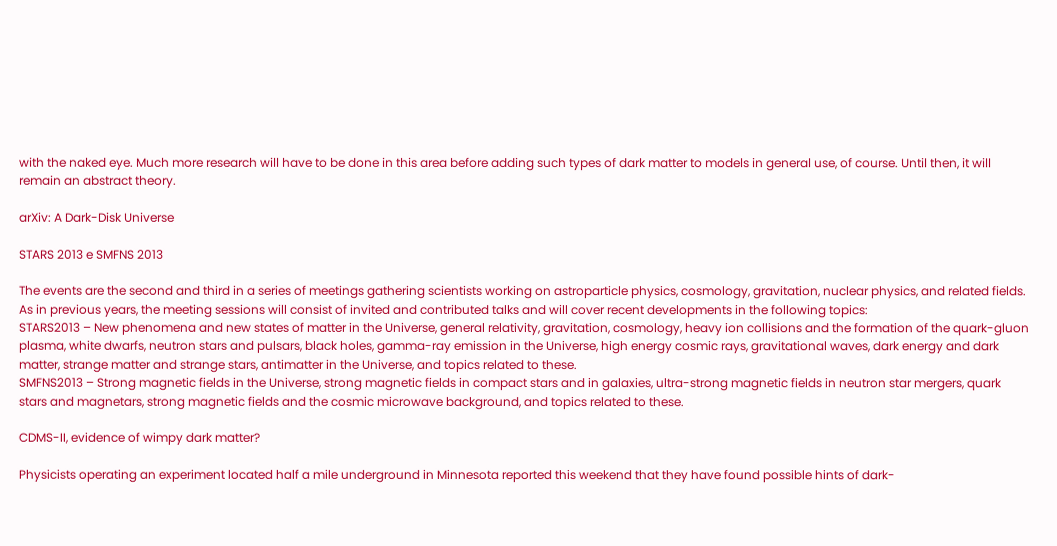with the naked eye. Much more research will have to be done in this area before adding such types of dark matter to models in general use, of course. Until then, it will remain an abstract theory.

arXiv: A Dark-Disk Universe

STARS 2013 e SMFNS 2013

The events are the second and third in a series of meetings gathering scientists working on astroparticle physics, cosmology, gravitation, nuclear physics, and related fields. As in previous years, the meeting sessions will consist of invited and contributed talks and will cover recent developments in the following topics:
STARS2013 – New phenomena and new states of matter in the Universe, general relativity, gravitation, cosmology, heavy ion collisions and the formation of the quark-gluon plasma, white dwarfs, neutron stars and pulsars, black holes, gamma-ray emission in the Universe, high energy cosmic rays, gravitational waves, dark energy and dark matter, strange matter and strange stars, antimatter in the Universe, and topics related to these.
SMFNS2013 – Strong magnetic fields in the Universe, strong magnetic fields in compact stars and in galaxies, ultra-strong magnetic fields in neutron star mergers, quark stars and magnetars, strong magnetic fields and the cosmic microwave background, and topics related to these.

CDMS-II, evidence of wimpy dark matter?

Physicists operating an experiment located half a mile underground in Minnesota reported this weekend that they have found possible hints of dark-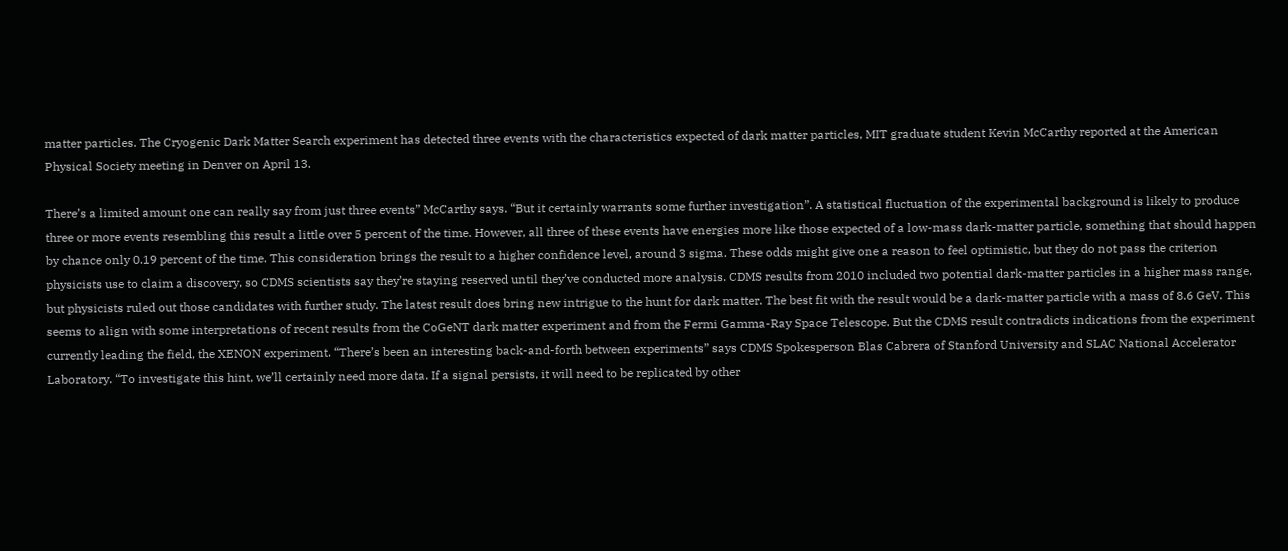matter particles. The Cryogenic Dark Matter Search experiment has detected three events with the characteristics expected of dark matter particles, MIT graduate student Kevin McCarthy reported at the American Physical Society meeting in Denver on April 13.

There’s a limited amount one can really say from just three events” McCarthy says. “But it certainly warrants some further investigation”. A statistical fluctuation of the experimental background is likely to produce three or more events resembling this result a little over 5 percent of the time. However, all three of these events have energies more like those expected of a low-mass dark-matter particle, something that should happen by chance only 0.19 percent of the time. This consideration brings the result to a higher confidence level, around 3 sigma. These odds might give one a reason to feel optimistic, but they do not pass the criterion physicists use to claim a discovery, so CDMS scientists say they’re staying reserved until they’ve conducted more analysis. CDMS results from 2010 included two potential dark-matter particles in a higher mass range, but physicists ruled out those candidates with further study. The latest result does bring new intrigue to the hunt for dark matter. The best fit with the result would be a dark-matter particle with a mass of 8.6 GeV. This seems to align with some interpretations of recent results from the CoGeNT dark matter experiment and from the Fermi Gamma-Ray Space Telescope. But the CDMS result contradicts indications from the experiment currently leading the field, the XENON experiment. “There’s been an interesting back-and-forth between experiments” says CDMS Spokesperson Blas Cabrera of Stanford University and SLAC National Accelerator Laboratory. “To investigate this hint, we’ll certainly need more data. If a signal persists, it will need to be replicated by other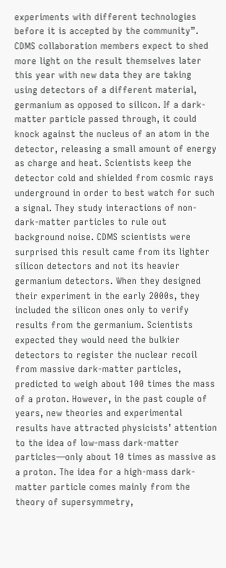experiments with different technologies before it is accepted by the community”. CDMS collaboration members expect to shed more light on the result themselves later this year with new data they are taking using detectors of a different material, germanium as opposed to silicon. If a dark-matter particle passed through, it could knock against the nucleus of an atom in the detector, releasing a small amount of energy as charge and heat. Scientists keep the detector cold and shielded from cosmic rays underground in order to best watch for such a signal. They study interactions of non-dark-matter particles to rule out background noise. CDMS scientists were surprised this result came from its lighter silicon detectors and not its heavier germanium detectors. When they designed their experiment in the early 2000s, they included the silicon ones only to verify results from the germanium. Scientists expected they would need the bulkier detectors to register the nuclear recoil from massive dark-matter particles, predicted to weigh about 100 times the mass of a proton. However, in the past couple of years, new theories and experimental results have attracted physicists’ attention to the idea of low-mass dark-matter particles—only about 10 times as massive as a proton. The idea for a high-mass dark-matter particle comes mainly from the theory of supersymmetry,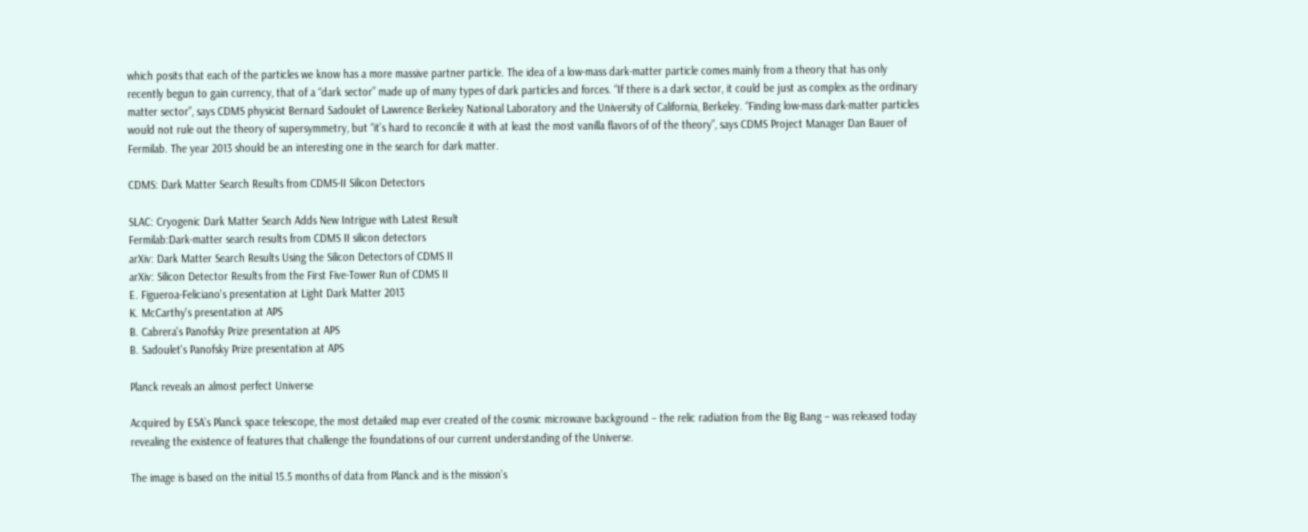which posits that each of the particles we know has a more massive partner particle. The idea of a low-mass dark-matter particle comes mainly from a theory that has only recently begun to gain currency, that of a “dark sector” made up of many types of dark particles and forces. “If there is a dark sector, it could be just as complex as the ordinary matter sector”, says CDMS physicist Bernard Sadoulet of Lawrence Berkeley National Laboratory and the University of California, Berkeley. “Finding low-mass dark-matter particles would not rule out the theory of supersymmetry, but “it’s hard to reconcile it with at least the most vanilla flavors of of the theory”, says CDMS Project Manager Dan Bauer of Fermilab. The year 2013 should be an interesting one in the search for dark matter.

CDMS: Dark Matter Search Results from CDMS-II Silicon Detectors

SLAC: Cryogenic Dark Matter Search Adds New Intrigue with Latest Result
Fermilab:Dark-matter search results from CDMS II silicon detectors
arXiv: Dark Matter Search Results Using the Silicon Detectors of CDMS II
arXiv: Silicon Detector Results from the First Five-Tower Run of CDMS II
E. Figueroa-Feliciano's presentation at Light Dark Matter 2013
K. McCarthy's presentation at APS
B. Cabrera's Panofsky Prize presentation at APS
B. Sadoulet's Panofsky Prize presentation at APS

Planck reveals an almost perfect Universe

Acquired by ESA’s Planck space telescope, the most detailed map ever created of the cosmic microwave background – the relic radiation from the Big Bang – was released today revealing the existence of features that challenge the foundations of our current understanding of the Universe.

The image is based on the initial 15.5 months of data from Planck and is the mission’s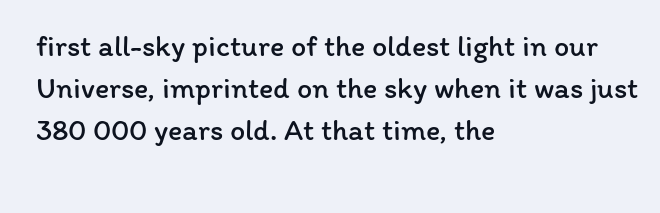first all-sky picture of the oldest light in our Universe, imprinted on the sky when it was just 380 000 years old. At that time, the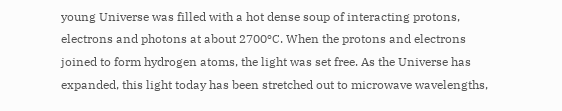young Universe was filled with a hot dense soup of interacting protons, electrons and photons at about 2700ºC. When the protons and electrons joined to form hydrogen atoms, the light was set free. As the Universe has expanded, this light today has been stretched out to microwave wavelengths,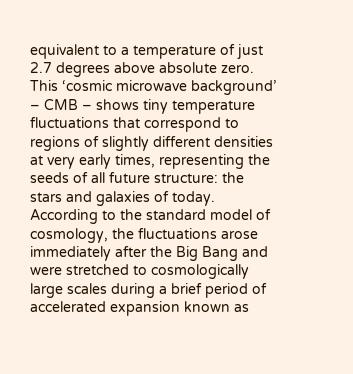equivalent to a temperature of just 2.7 degrees above absolute zero. This ‘cosmic microwave background’ – CMB – shows tiny temperature fluctuations that correspond to regions of slightly different densities at very early times, representing the seeds of all future structure: the stars and galaxies of today. According to the standard model of cosmology, the fluctuations arose immediately after the Big Bang and were stretched to cosmologically large scales during a brief period of accelerated expansion known as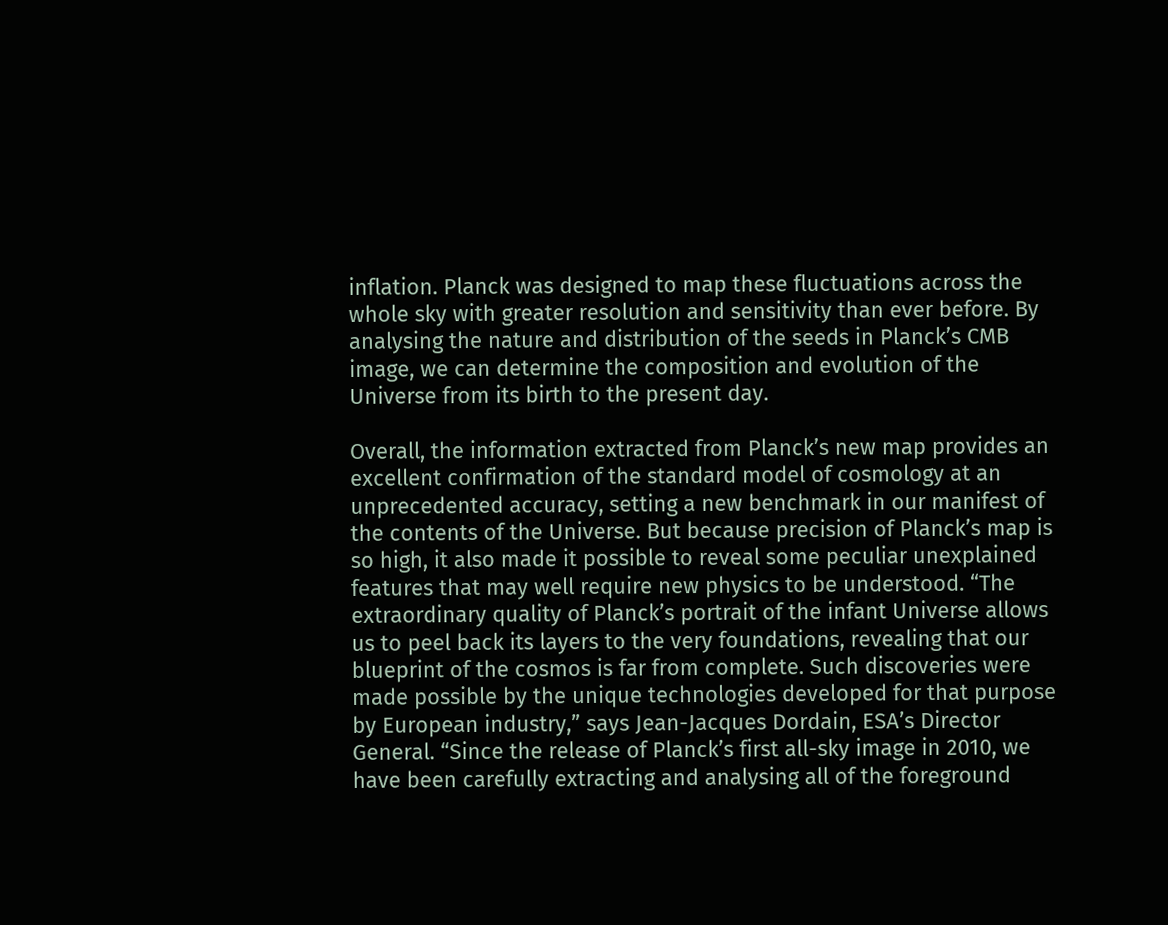inflation. Planck was designed to map these fluctuations across the whole sky with greater resolution and sensitivity than ever before. By analysing the nature and distribution of the seeds in Planck’s CMB image, we can determine the composition and evolution of the Universe from its birth to the present day.

Overall, the information extracted from Planck’s new map provides an excellent confirmation of the standard model of cosmology at an unprecedented accuracy, setting a new benchmark in our manifest of the contents of the Universe. But because precision of Planck’s map is so high, it also made it possible to reveal some peculiar unexplained features that may well require new physics to be understood. “The extraordinary quality of Planck’s portrait of the infant Universe allows us to peel back its layers to the very foundations, revealing that our blueprint of the cosmos is far from complete. Such discoveries were made possible by the unique technologies developed for that purpose by European industry,” says Jean-Jacques Dordain, ESA’s Director General. “Since the release of Planck’s first all-sky image in 2010, we have been carefully extracting and analysing all of the foreground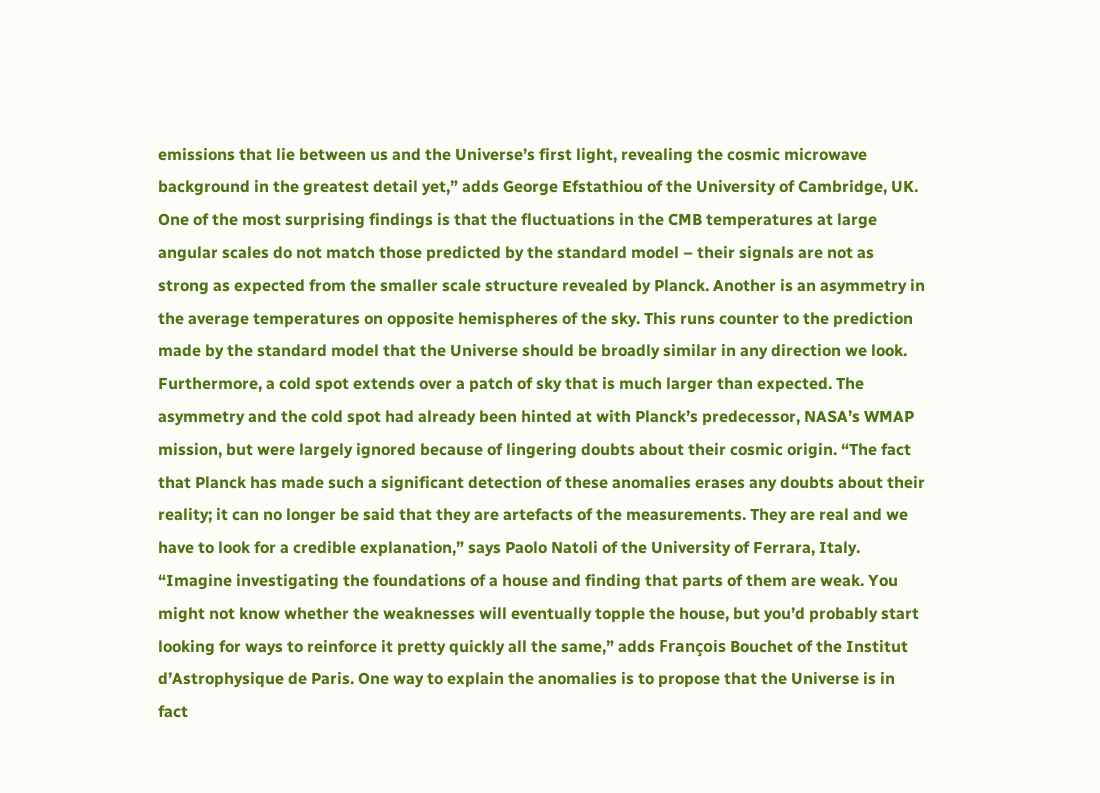emissions that lie between us and the Universe’s first light, revealing the cosmic microwave background in the greatest detail yet,” adds George Efstathiou of the University of Cambridge, UK. One of the most surprising findings is that the fluctuations in the CMB temperatures at large angular scales do not match those predicted by the standard model – their signals are not as strong as expected from the smaller scale structure revealed by Planck. Another is an asymmetry in the average temperatures on opposite hemispheres of the sky. This runs counter to the prediction made by the standard model that the Universe should be broadly similar in any direction we look. Furthermore, a cold spot extends over a patch of sky that is much larger than expected. The asymmetry and the cold spot had already been hinted at with Planck’s predecessor, NASA’s WMAP mission, but were largely ignored because of lingering doubts about their cosmic origin. “The fact that Planck has made such a significant detection of these anomalies erases any doubts about their reality; it can no longer be said that they are artefacts of the measurements. They are real and we have to look for a credible explanation,” says Paolo Natoli of the University of Ferrara, Italy. “Imagine investigating the foundations of a house and finding that parts of them are weak. You might not know whether the weaknesses will eventually topple the house, but you’d probably start looking for ways to reinforce it pretty quickly all the same,” adds François Bouchet of the Institut d’Astrophysique de Paris. One way to explain the anomalies is to propose that the Universe is in fact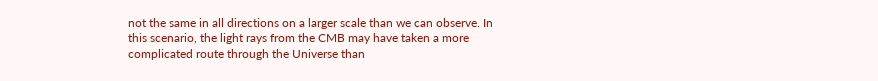not the same in all directions on a larger scale than we can observe. In this scenario, the light rays from the CMB may have taken a more complicated route through the Universe than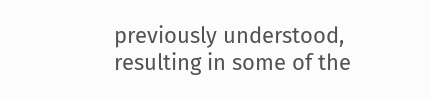previously understood, resulting in some of the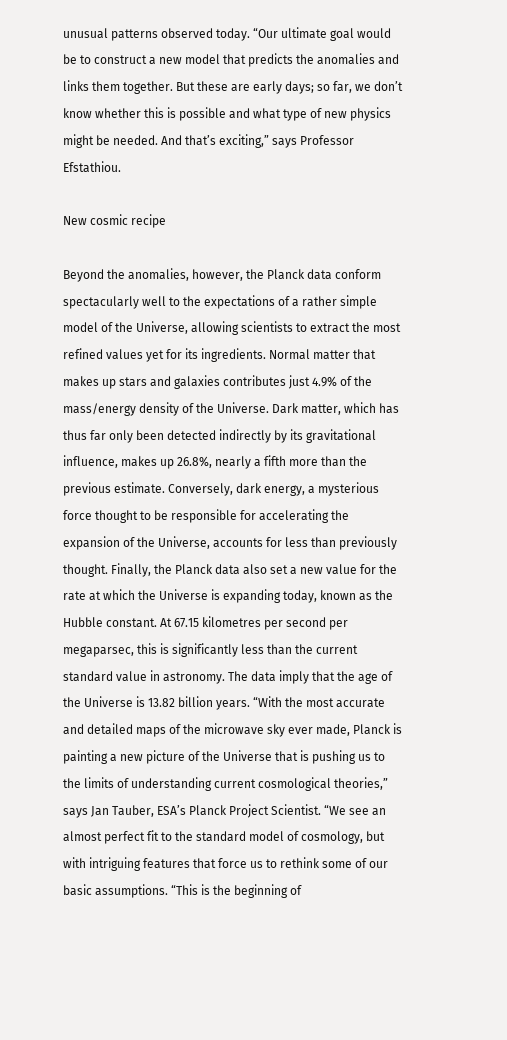unusual patterns observed today. “Our ultimate goal would be to construct a new model that predicts the anomalies and links them together. But these are early days; so far, we don’t know whether this is possible and what type of new physics might be needed. And that’s exciting,” says Professor Efstathiou.

New cosmic recipe

Beyond the anomalies, however, the Planck data conform spectacularly well to the expectations of a rather simple model of the Universe, allowing scientists to extract the most refined values yet for its ingredients. Normal matter that makes up stars and galaxies contributes just 4.9% of the mass/energy density of the Universe. Dark matter, which has thus far only been detected indirectly by its gravitational influence, makes up 26.8%, nearly a fifth more than the previous estimate. Conversely, dark energy, a mysterious force thought to be responsible for accelerating the expansion of the Universe, accounts for less than previously thought. Finally, the Planck data also set a new value for the rate at which the Universe is expanding today, known as the Hubble constant. At 67.15 kilometres per second per megaparsec, this is significantly less than the current standard value in astronomy. The data imply that the age of the Universe is 13.82 billion years. “With the most accurate and detailed maps of the microwave sky ever made, Planck is painting a new picture of the Universe that is pushing us to the limits of understanding current cosmological theories,” says Jan Tauber, ESA’s Planck Project Scientist. “We see an almost perfect fit to the standard model of cosmology, but with intriguing features that force us to rethink some of our basic assumptions. “This is the beginning of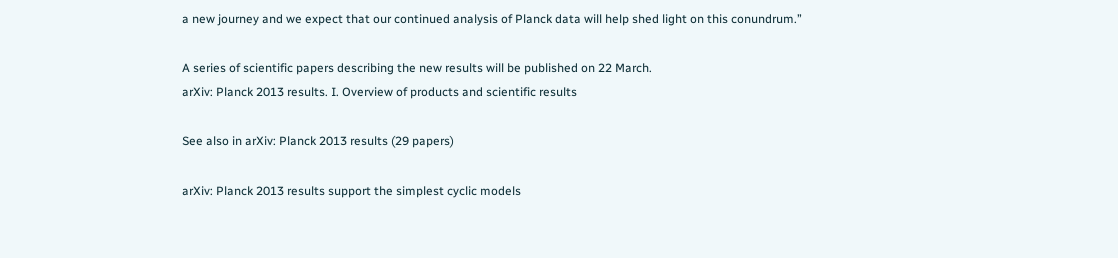a new journey and we expect that our continued analysis of Planck data will help shed light on this conundrum.”

A series of scientific papers describing the new results will be published on 22 March.
arXiv: Planck 2013 results. I. Overview of products and scientific results

See also in arXiv: Planck 2013 results (29 papers)

arXiv: Planck 2013 results support the simplest cyclic models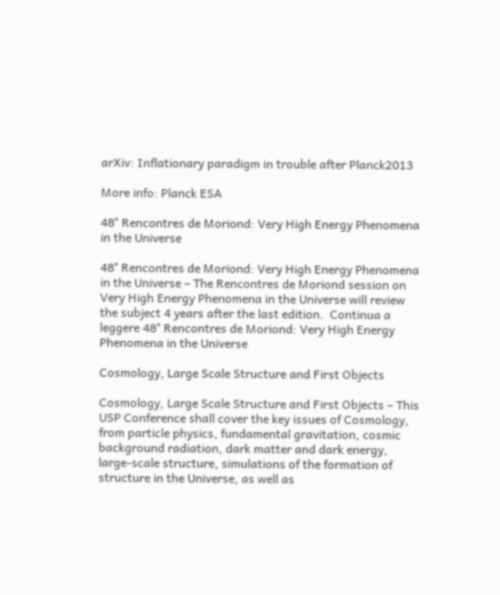arXiv: Inflationary paradigm in trouble after Planck2013

More info: Planck ESA

48° Rencontres de Moriond: Very High Energy Phenomena in the Universe

48° Rencontres de Moriond: Very High Energy Phenomena in the Universe – The Rencontres de Moriond session on Very High Energy Phenomena in the Universe will review the subject 4 years after the last edition.  Continua a leggere 48° Rencontres de Moriond: Very High Energy Phenomena in the Universe

Cosmology, Large Scale Structure and First Objects

Cosmology, Large Scale Structure and First Objects – This USP Conference shall cover the key issues of Cosmology, from particle physics, fundamental gravitation, cosmic background radiation, dark matter and dark energy, large-scale structure, simulations of the formation of structure in the Universe, as well as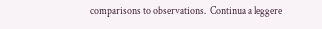comparisons to observations.  Continua a leggere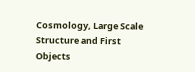Cosmology, Large Scale Structure and First Objects